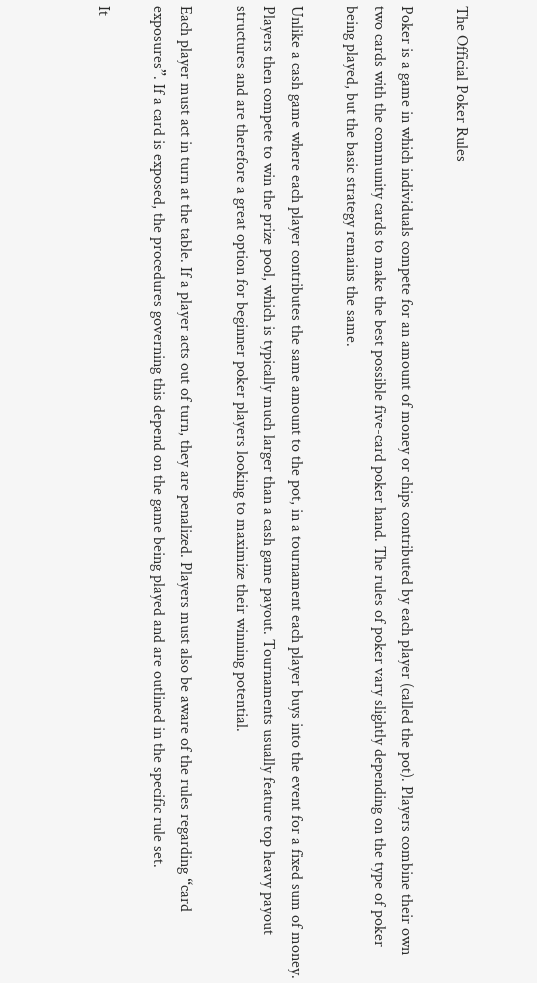The Official Poker Rules

Poker is a game in which individuals compete for an amount of money or chips contributed by each player (called the pot). Players combine their own two cards with the community cards to make the best possible five-card poker hand. The rules of poker vary slightly depending on the type of poker being played, but the basic strategy remains the same.

Unlike a cash game where each player contributes the same amount to the pot, in a tournament each player buys into the event for a fixed sum of money. Players then compete to win the prize pool, which is typically much larger than a cash game payout. Tournaments usually feature top heavy payout structures and are therefore a great option for beginner poker players looking to maximize their winning potential.

Each player must act in turn at the table. If a player acts out of turn, they are penalized. Players must also be aware of the rules regarding “card exposures”. If a card is exposed, the procedures governing this depend on the game being played and are outlined in the specific rule set.

It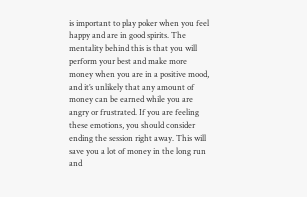is important to play poker when you feel happy and are in good spirits. The mentality behind this is that you will perform your best and make more money when you are in a positive mood, and it’s unlikely that any amount of money can be earned while you are angry or frustrated. If you are feeling these emotions, you should consider ending the session right away. This will save you a lot of money in the long run and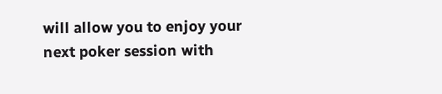will allow you to enjoy your next poker session with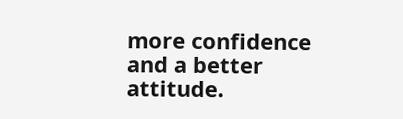more confidence and a better attitude.